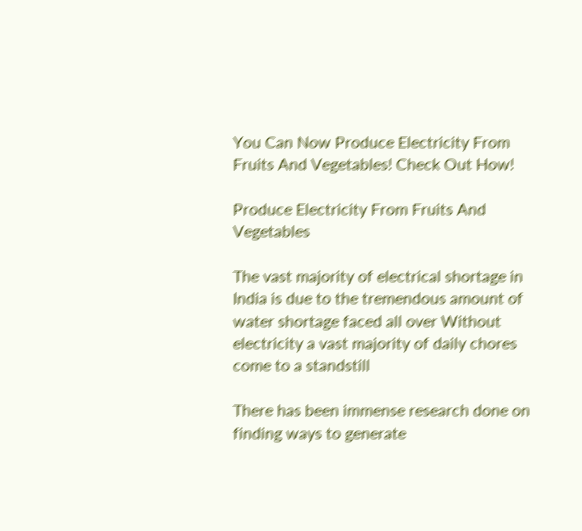You Can Now Produce Electricity From Fruits And Vegetables! Check Out How!

Produce Electricity From Fruits And Vegetables

The vast majority of electrical shortage in India is due to the tremendous amount of water shortage faced all over Without electricity a vast majority of daily chores come to a standstill

There has been immense research done on finding ways to generate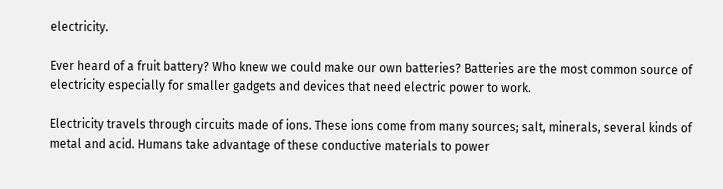electricity.

Ever heard of a fruit battery? Who knew we could make our own batteries? Batteries are the most common source of electricity especially for smaller gadgets and devices that need electric power to work.

Electricity travels through circuits made of ions. These ions come from many sources; salt, minerals, several kinds of metal and acid. Humans take advantage of these conductive materials to power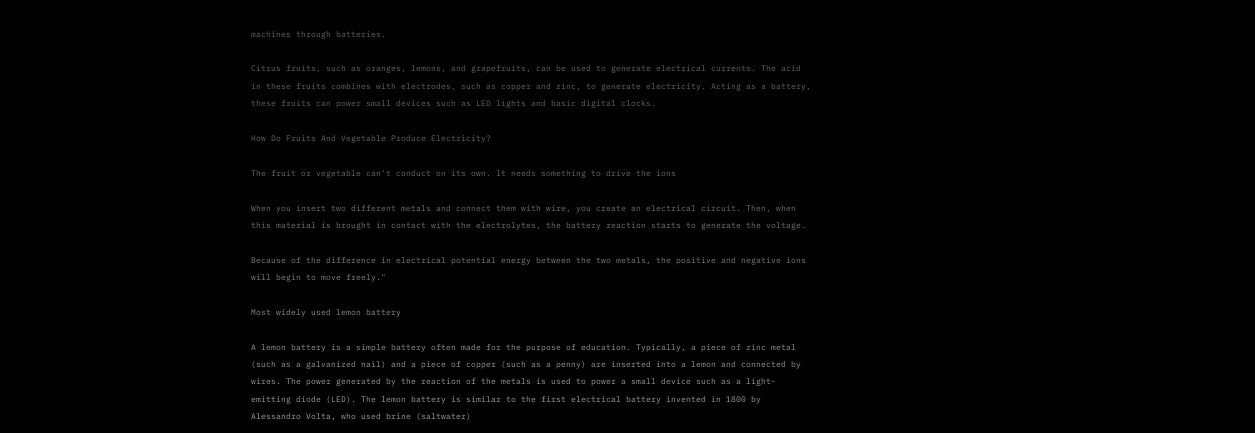machines through batteries.

Citrus fruits, such as oranges, lemons, and grapefruits, can be used to generate electrical currents. The acid in these fruits combines with electrodes, such as copper and zinc, to generate electricity. Acting as a battery, these fruits can power small devices such as LED lights and basic digital clocks.

How Do Fruits And Vegetable Produce Electricity?

The fruit or vegetable can't conduct on its own. It needs something to drive the ions

When you insert two different metals and connect them with wire, you create an electrical circuit. Then, when this material is brought in contact with the electrolytes, the battery reaction starts to generate the voltage.

Because of the difference in electrical potential energy between the two metals, the positive and negative ions will begin to move freely."

Most widely used lemon battery

A lemon battery is a simple battery often made for the purpose of education. Typically, a piece of zinc metal (such as a galvanized nail) and a piece of copper (such as a penny) are inserted into a lemon and connected by wires. The power generated by the reaction of the metals is used to power a small device such as a light-emitting diode (LED). The lemon battery is similar to the first electrical battery invented in 1800 by Alessandro Volta, who used brine (saltwater)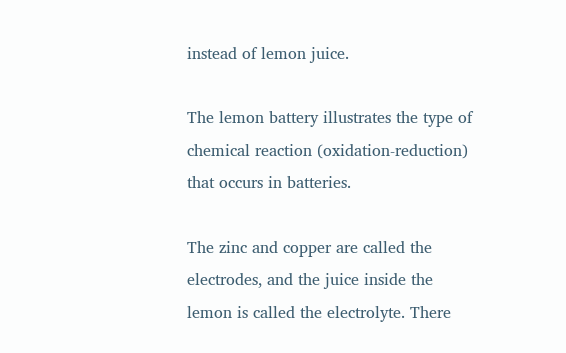instead of lemon juice.

The lemon battery illustrates the type of chemical reaction (oxidation-reduction) that occurs in batteries.

The zinc and copper are called the electrodes, and the juice inside the lemon is called the electrolyte. There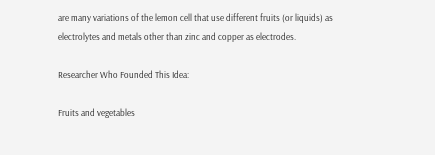are many variations of the lemon cell that use different fruits (or liquids) as electrolytes and metals other than zinc and copper as electrodes.

Researcher Who Founded This Idea:

Fruits and vegetables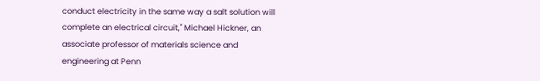conduct electricity in the same way a salt solution will complete an electrical circuit," Michael Hickner, an associate professor of materials science and engineering at Penn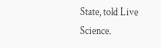State, told Live Science.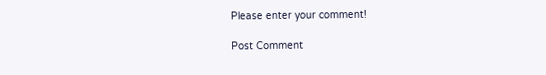Please enter your comment!

Post Comment